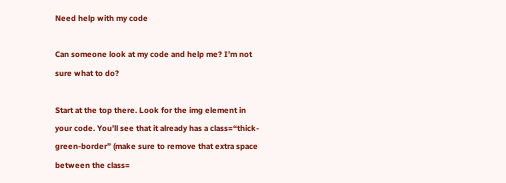Need help with my code

Can someone look at my code and help me? I’m not sure what to do?

Start at the top there. Look for the img element in your code. You’ll see that it already has a class=“thick-green-border” (make sure to remove that extra space between the class=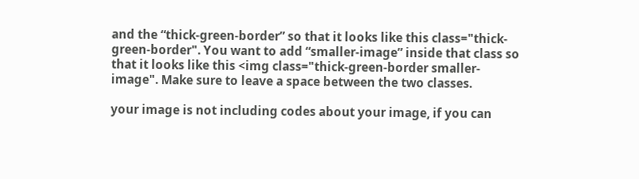and the “thick-green-border” so that it looks like this class="thick-green-border". You want to add “smaller-image” inside that class so that it looks like this <img class="thick-green-border smaller-image". Make sure to leave a space between the two classes.

your image is not including codes about your image, if you can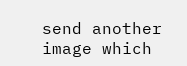send another image which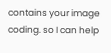contains your image coding. so I can help